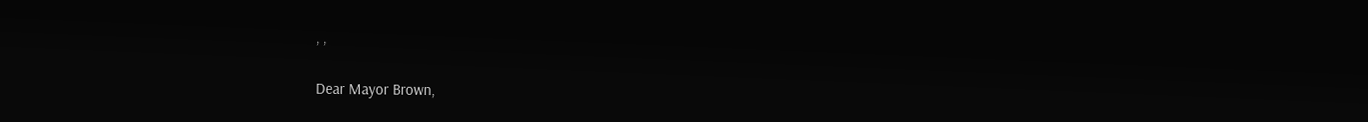, ,

Dear Mayor Brown,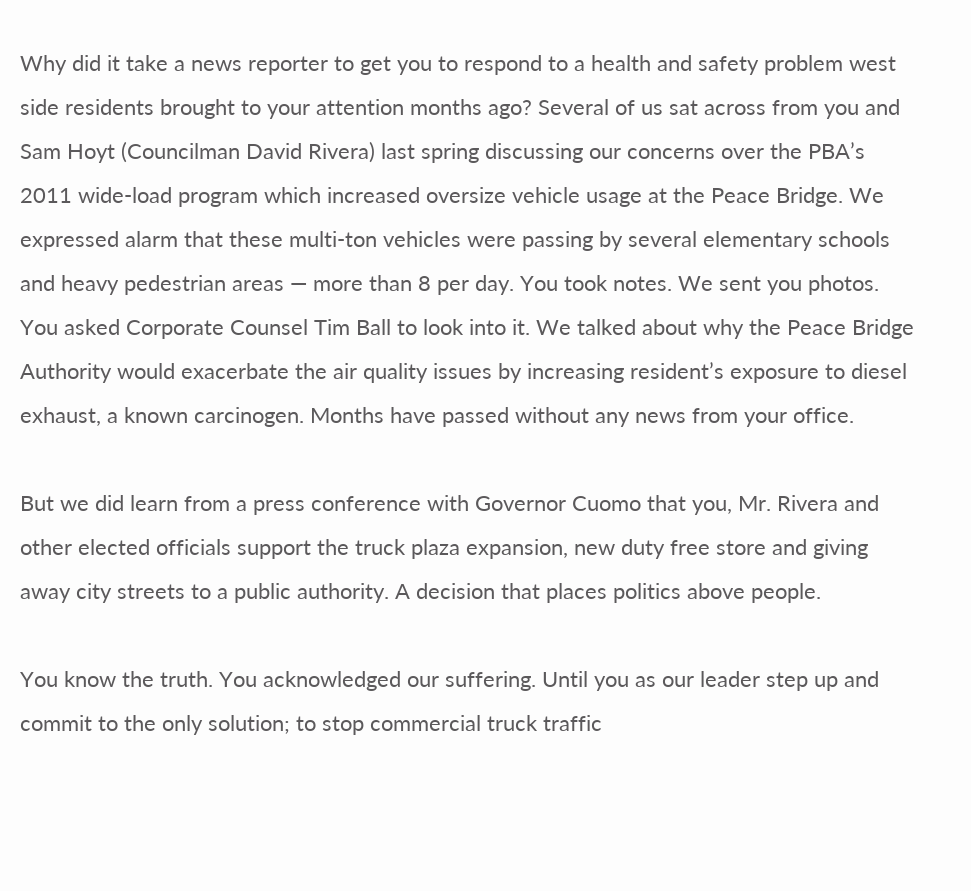Why did it take a news reporter to get you to respond to a health and safety problem west side residents brought to your attention months ago? Several of us sat across from you and Sam Hoyt (Councilman David Rivera) last spring discussing our concerns over the PBA’s 2011 wide-load program which increased oversize vehicle usage at the Peace Bridge. We expressed alarm that these multi-ton vehicles were passing by several elementary schools and heavy pedestrian areas — more than 8 per day. You took notes. We sent you photos. You asked Corporate Counsel Tim Ball to look into it. We talked about why the Peace Bridge Authority would exacerbate the air quality issues by increasing resident’s exposure to diesel exhaust, a known carcinogen. Months have passed without any news from your office.

But we did learn from a press conference with Governor Cuomo that you, Mr. Rivera and other elected officials support the truck plaza expansion, new duty free store and giving away city streets to a public authority. A decision that places politics above people.

You know the truth. You acknowledged our suffering. Until you as our leader step up and commit to the only solution; to stop commercial truck traffic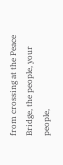from crossing at the Peace Bridge, the people, your people,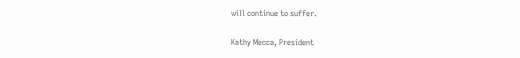will continue to suffer.

Kathy Mecca, President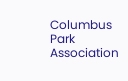Columbus Park Association